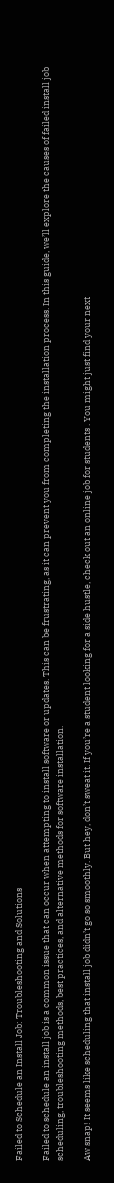Failed to Schedule an Install Job: Troubleshooting and Solutions

Failed to schedule an install job is a common issue that can occur when attempting to install software or updates. This can be frustrating, as it can prevent you from completing the installation process. In this guide, we’ll explore the causes of failed install job scheduling, troubleshooting methods, best practices, and alternative methods for software installation.

Aw snap! It seems like scheduling that install job didn’t go so smoothly. But hey, don’t sweat it. If you’re a student looking for a side hustle, check out an online job for students . You might just find your next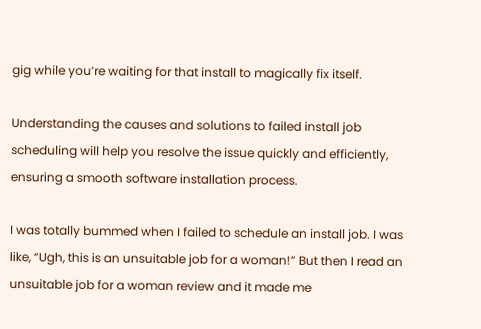gig while you’re waiting for that install to magically fix itself.

Understanding the causes and solutions to failed install job scheduling will help you resolve the issue quickly and efficiently, ensuring a smooth software installation process.

I was totally bummed when I failed to schedule an install job. I was like, “Ugh, this is an unsuitable job for a woman!” But then I read an unsuitable job for a woman review and it made me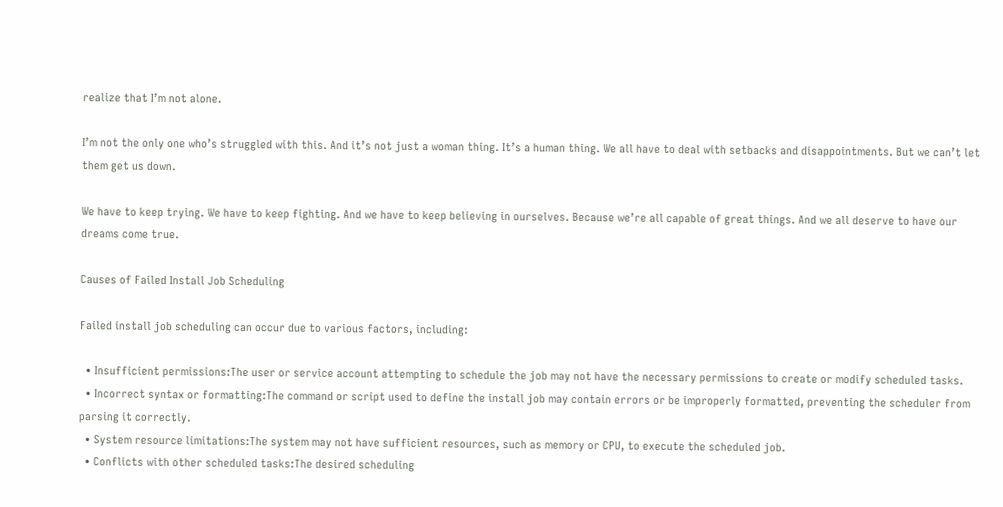realize that I’m not alone.

I’m not the only one who’s struggled with this. And it’s not just a woman thing. It’s a human thing. We all have to deal with setbacks and disappointments. But we can’t let them get us down.

We have to keep trying. We have to keep fighting. And we have to keep believing in ourselves. Because we’re all capable of great things. And we all deserve to have our dreams come true.

Causes of Failed Install Job Scheduling

Failed install job scheduling can occur due to various factors, including:

  • Insufficient permissions:The user or service account attempting to schedule the job may not have the necessary permissions to create or modify scheduled tasks.
  • Incorrect syntax or formatting:The command or script used to define the install job may contain errors or be improperly formatted, preventing the scheduler from parsing it correctly.
  • System resource limitations:The system may not have sufficient resources, such as memory or CPU, to execute the scheduled job.
  • Conflicts with other scheduled tasks:The desired scheduling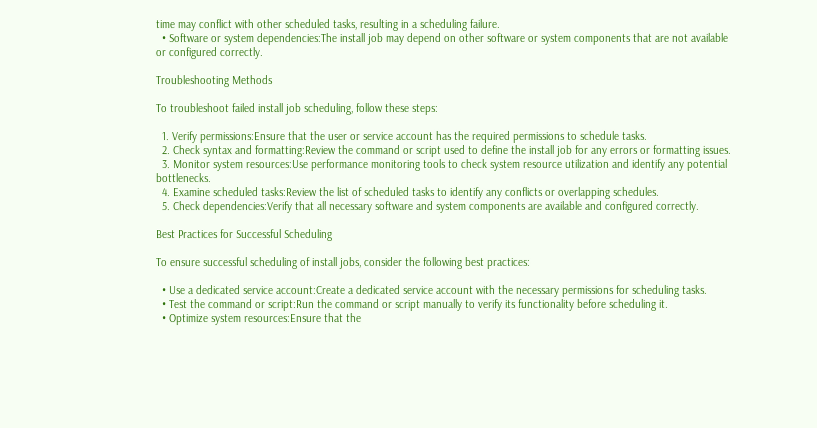time may conflict with other scheduled tasks, resulting in a scheduling failure.
  • Software or system dependencies:The install job may depend on other software or system components that are not available or configured correctly.

Troubleshooting Methods

To troubleshoot failed install job scheduling, follow these steps:

  1. Verify permissions:Ensure that the user or service account has the required permissions to schedule tasks.
  2. Check syntax and formatting:Review the command or script used to define the install job for any errors or formatting issues.
  3. Monitor system resources:Use performance monitoring tools to check system resource utilization and identify any potential bottlenecks.
  4. Examine scheduled tasks:Review the list of scheduled tasks to identify any conflicts or overlapping schedules.
  5. Check dependencies:Verify that all necessary software and system components are available and configured correctly.

Best Practices for Successful Scheduling

To ensure successful scheduling of install jobs, consider the following best practices:

  • Use a dedicated service account:Create a dedicated service account with the necessary permissions for scheduling tasks.
  • Test the command or script:Run the command or script manually to verify its functionality before scheduling it.
  • Optimize system resources:Ensure that the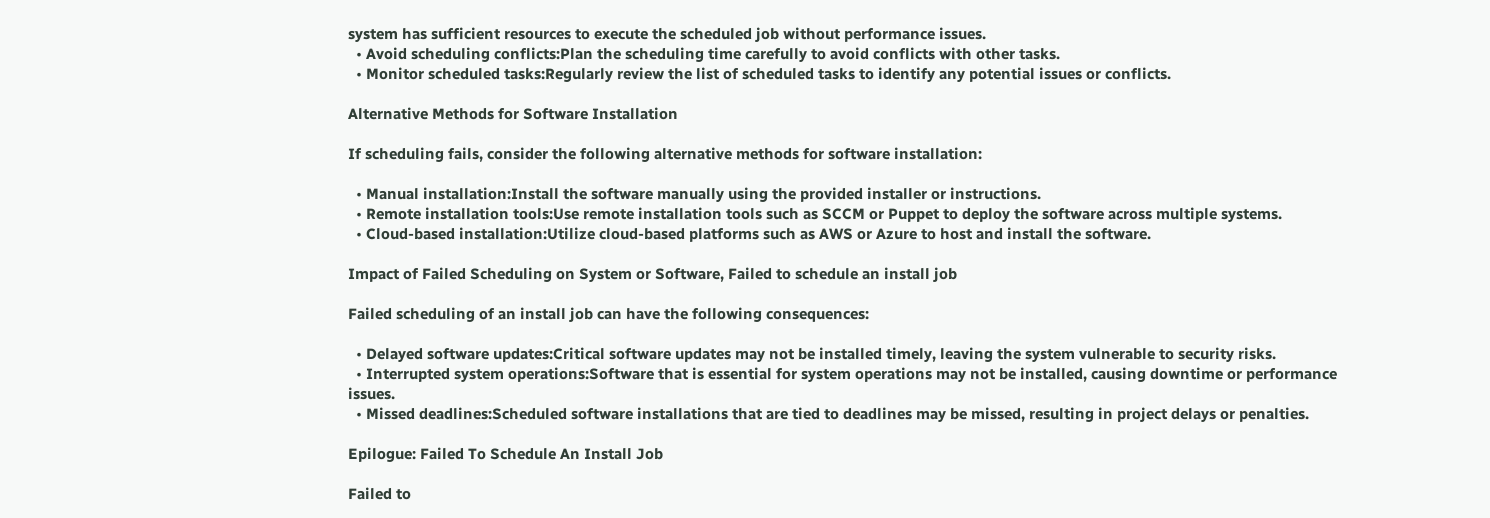system has sufficient resources to execute the scheduled job without performance issues.
  • Avoid scheduling conflicts:Plan the scheduling time carefully to avoid conflicts with other tasks.
  • Monitor scheduled tasks:Regularly review the list of scheduled tasks to identify any potential issues or conflicts.

Alternative Methods for Software Installation

If scheduling fails, consider the following alternative methods for software installation:

  • Manual installation:Install the software manually using the provided installer or instructions.
  • Remote installation tools:Use remote installation tools such as SCCM or Puppet to deploy the software across multiple systems.
  • Cloud-based installation:Utilize cloud-based platforms such as AWS or Azure to host and install the software.

Impact of Failed Scheduling on System or Software, Failed to schedule an install job

Failed scheduling of an install job can have the following consequences:

  • Delayed software updates:Critical software updates may not be installed timely, leaving the system vulnerable to security risks.
  • Interrupted system operations:Software that is essential for system operations may not be installed, causing downtime or performance issues.
  • Missed deadlines:Scheduled software installations that are tied to deadlines may be missed, resulting in project delays or penalties.

Epilogue: Failed To Schedule An Install Job

Failed to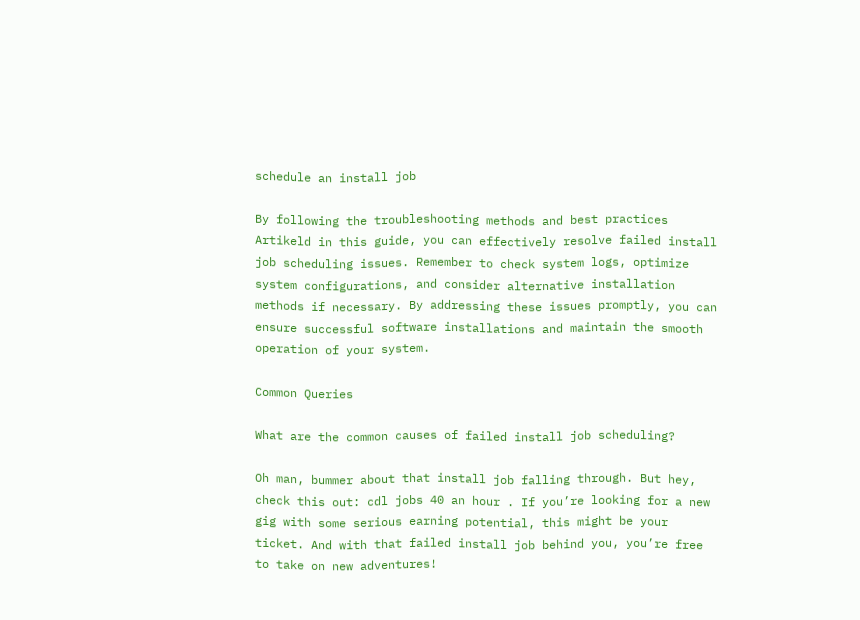schedule an install job

By following the troubleshooting methods and best practices Artikeld in this guide, you can effectively resolve failed install job scheduling issues. Remember to check system logs, optimize system configurations, and consider alternative installation methods if necessary. By addressing these issues promptly, you can ensure successful software installations and maintain the smooth operation of your system.

Common Queries

What are the common causes of failed install job scheduling?

Oh man, bummer about that install job falling through. But hey, check this out: cdl jobs 40 an hour . If you’re looking for a new gig with some serious earning potential, this might be your ticket. And with that failed install job behind you, you’re free to take on new adventures!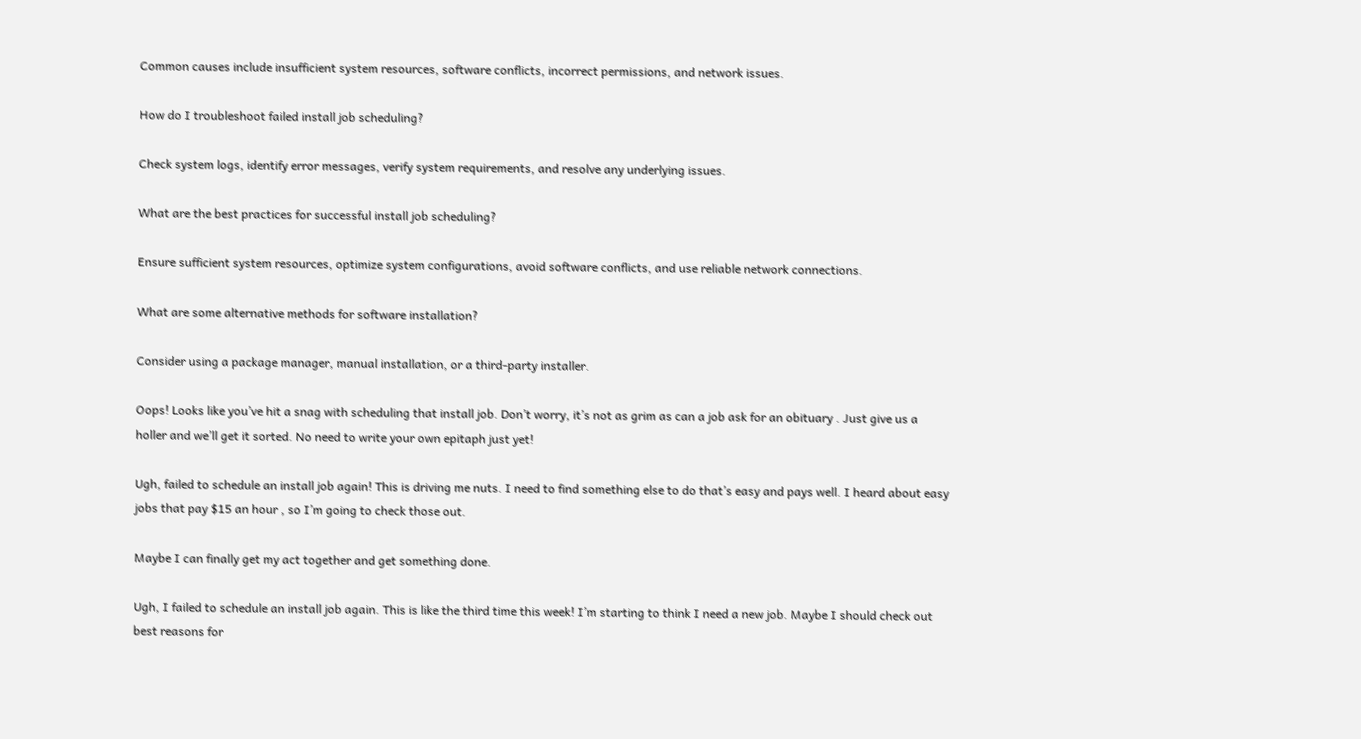Common causes include insufficient system resources, software conflicts, incorrect permissions, and network issues.

How do I troubleshoot failed install job scheduling?

Check system logs, identify error messages, verify system requirements, and resolve any underlying issues.

What are the best practices for successful install job scheduling?

Ensure sufficient system resources, optimize system configurations, avoid software conflicts, and use reliable network connections.

What are some alternative methods for software installation?

Consider using a package manager, manual installation, or a third-party installer.

Oops! Looks like you’ve hit a snag with scheduling that install job. Don’t worry, it’s not as grim as can a job ask for an obituary . Just give us a holler and we’ll get it sorted. No need to write your own epitaph just yet!

Ugh, failed to schedule an install job again! This is driving me nuts. I need to find something else to do that’s easy and pays well. I heard about easy jobs that pay $15 an hour , so I’m going to check those out.

Maybe I can finally get my act together and get something done.

Ugh, I failed to schedule an install job again. This is like the third time this week! I’m starting to think I need a new job. Maybe I should check out best reasons for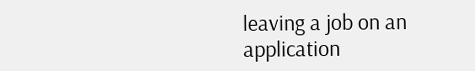leaving a job on an application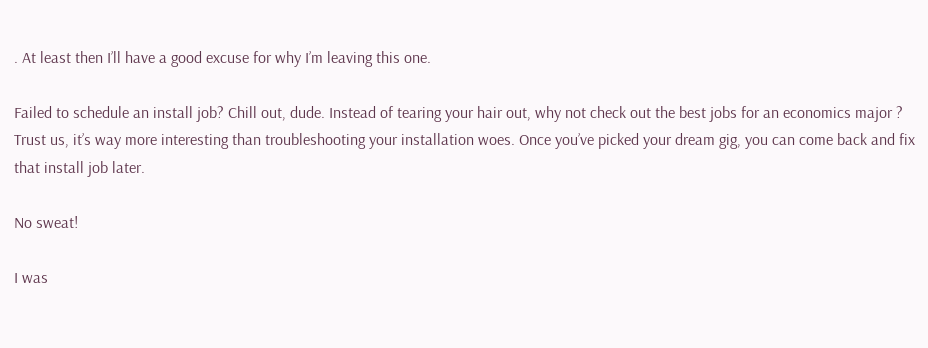. At least then I’ll have a good excuse for why I’m leaving this one.

Failed to schedule an install job? Chill out, dude. Instead of tearing your hair out, why not check out the best jobs for an economics major ? Trust us, it’s way more interesting than troubleshooting your installation woes. Once you’ve picked your dream gig, you can come back and fix that install job later.

No sweat!

I was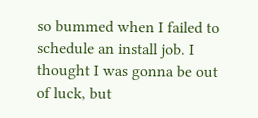so bummed when I failed to schedule an install job. I thought I was gonna be out of luck, but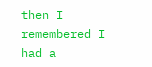then I remembered I had a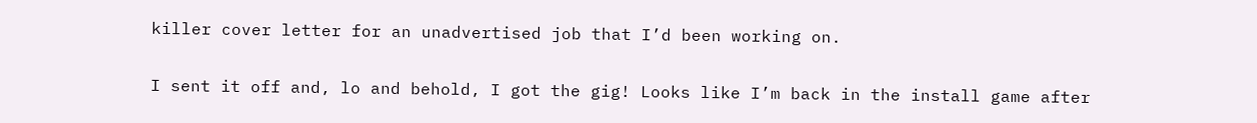killer cover letter for an unadvertised job that I’d been working on.

I sent it off and, lo and behold, I got the gig! Looks like I’m back in the install game after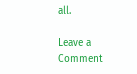all.

Leave a Comment